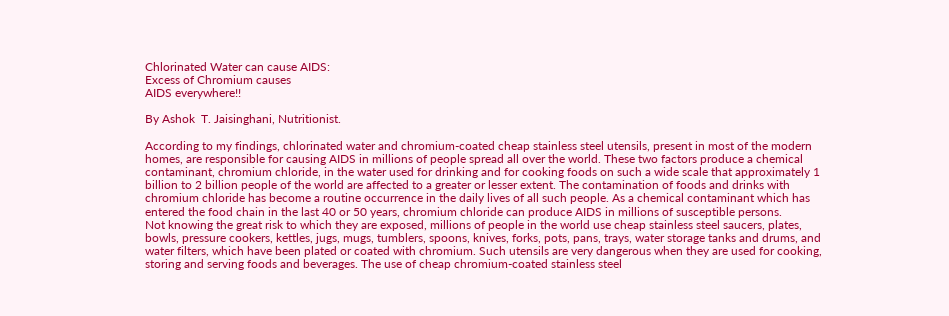Chlorinated Water can cause AIDS:
Excess of Chromium causes
AIDS everywhere!!

By Ashok  T. Jaisinghani, Nutritionist.

According to my findings, chlorinated water and chromium-coated cheap stainless steel utensils, present in most of the modern homes, are responsible for causing AIDS in millions of people spread all over the world. These two factors produce a chemical contaminant, chromium chloride, in the water used for drinking and for cooking foods on such a wide scale that approximately 1 billion to 2 billion people of the world are affected to a greater or lesser extent. The contamination of foods and drinks with chromium chloride has become a routine occurrence in the daily lives of all such people. As a chemical contaminant which has entered the food chain in the last 40 or 50 years, chromium chloride can produce AIDS in millions of susceptible persons.
Not knowing the great risk to which they are exposed, millions of people in the world use cheap stainless steel saucers, plates, bowls, pressure cookers, kettles, jugs, mugs, tumblers, spoons, knives, forks, pots, pans, trays, water storage tanks and drums, and water filters, which have been plated or coated with chromium. Such utensils are very dangerous when they are used for cooking, storing and serving foods and beverages. The use of cheap chromium-coated stainless steel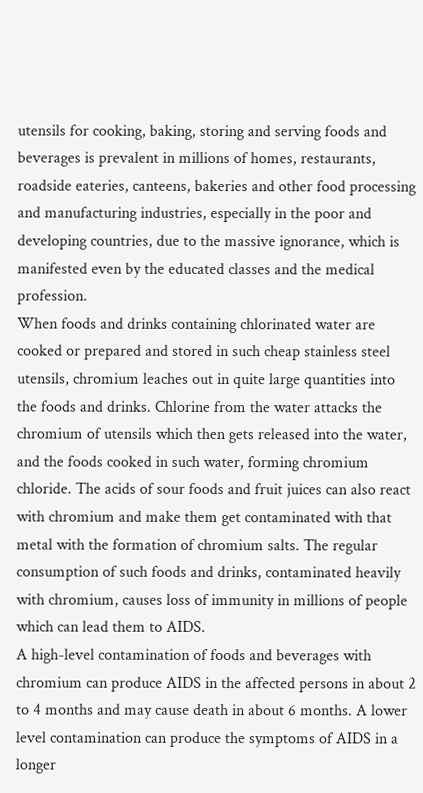utensils for cooking, baking, storing and serving foods and beverages is prevalent in millions of homes, restaurants, roadside eateries, canteens, bakeries and other food processing and manufacturing industries, especially in the poor and developing countries, due to the massive ignorance, which is manifested even by the educated classes and the medical profession.
When foods and drinks containing chlorinated water are cooked or prepared and stored in such cheap stainless steel utensils, chromium leaches out in quite large quantities into the foods and drinks. Chlorine from the water attacks the chromium of utensils which then gets released into the water, and the foods cooked in such water, forming chromium chloride. The acids of sour foods and fruit juices can also react with chromium and make them get contaminated with that metal with the formation of chromium salts. The regular consumption of such foods and drinks, contaminated heavily with chromium, causes loss of immunity in millions of people which can lead them to AIDS.
A high-level contamination of foods and beverages with chromium can produce AIDS in the affected persons in about 2 to 4 months and may cause death in about 6 months. A lower level contamination can produce the symptoms of AIDS in a longer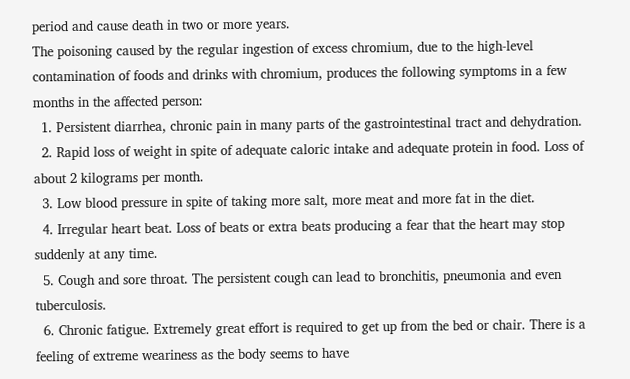period and cause death in two or more years.
The poisoning caused by the regular ingestion of excess chromium, due to the high-level contamination of foods and drinks with chromium, produces the following symptoms in a few months in the affected person:
  1. Persistent diarrhea, chronic pain in many parts of the gastrointestinal tract and dehydration.
  2. Rapid loss of weight in spite of adequate caloric intake and adequate protein in food. Loss of about 2 kilograms per month.
  3. Low blood pressure in spite of taking more salt, more meat and more fat in the diet.
  4. Irregular heart beat. Loss of beats or extra beats producing a fear that the heart may stop suddenly at any time.
  5. Cough and sore throat. The persistent cough can lead to bronchitis, pneumonia and even tuberculosis.
  6. Chronic fatigue. Extremely great effort is required to get up from the bed or chair. There is a feeling of extreme weariness as the body seems to have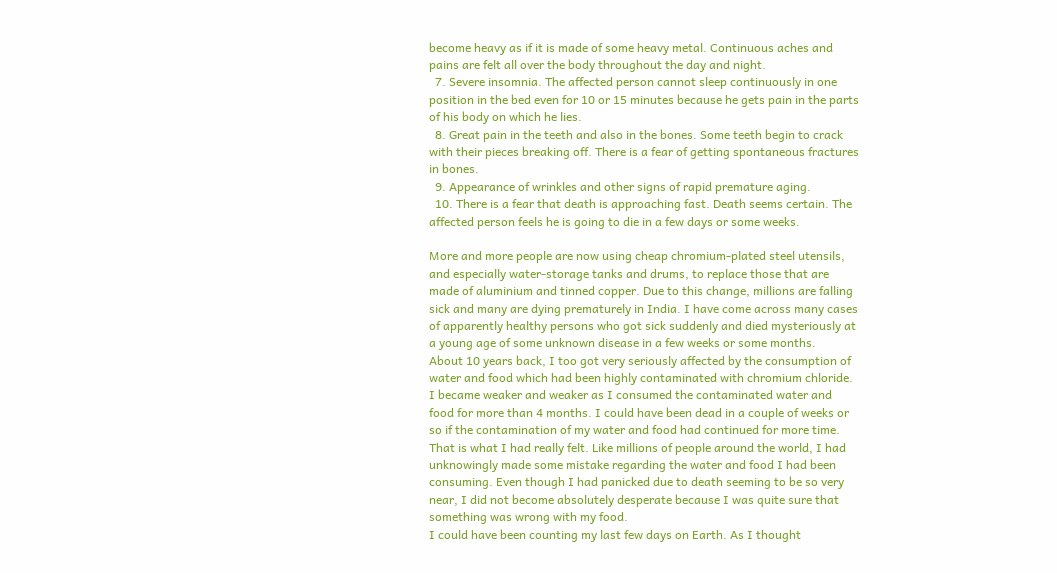become heavy as if it is made of some heavy metal. Continuous aches and pains are felt all over the body throughout the day and night.
  7. Severe insomnia. The affected person cannot sleep continuously in one position in the bed even for 10 or 15 minutes because he gets pain in the parts of his body on which he lies.
  8. Great pain in the teeth and also in the bones. Some teeth begin to crack with their pieces breaking off. There is a fear of getting spontaneous fractures in bones.
  9. Appearance of wrinkles and other signs of rapid premature aging.
  10. There is a fear that death is approaching fast. Death seems certain. The affected person feels he is going to die in a few days or some weeks.

More and more people are now using cheap chromium-plated steel utensils, and especially water-storage tanks and drums, to replace those that are made of aluminium and tinned copper. Due to this change, millions are falling sick and many are dying prematurely in India. I have come across many cases of apparently healthy persons who got sick suddenly and died mysteriously at a young age of some unknown disease in a few weeks or some months.
About 10 years back, I too got very seriously affected by the consumption of water and food which had been highly contaminated with chromium chloride. I became weaker and weaker as I consumed the contaminated water and food for more than 4 months. I could have been dead in a couple of weeks or so if the contamination of my water and food had continued for more time. That is what I had really felt. Like millions of people around the world, I had unknowingly made some mistake regarding the water and food I had been consuming. Even though I had panicked due to death seeming to be so very near, I did not become absolutely desperate because I was quite sure that something was wrong with my food.
I could have been counting my last few days on Earth. As I thought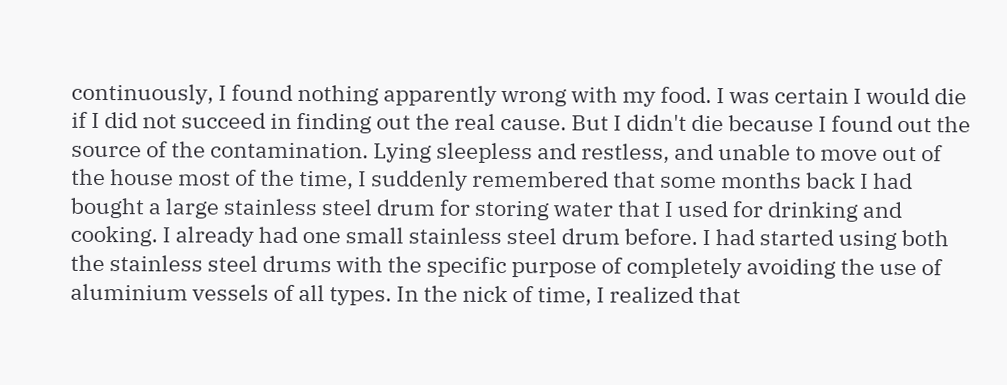continuously, I found nothing apparently wrong with my food. I was certain I would die if I did not succeed in finding out the real cause. But I didn't die because I found out the source of the contamination. Lying sleepless and restless, and unable to move out of the house most of the time, I suddenly remembered that some months back I had bought a large stainless steel drum for storing water that I used for drinking and cooking. I already had one small stainless steel drum before. I had started using both the stainless steel drums with the specific purpose of completely avoiding the use of aluminium vessels of all types. In the nick of time, I realized that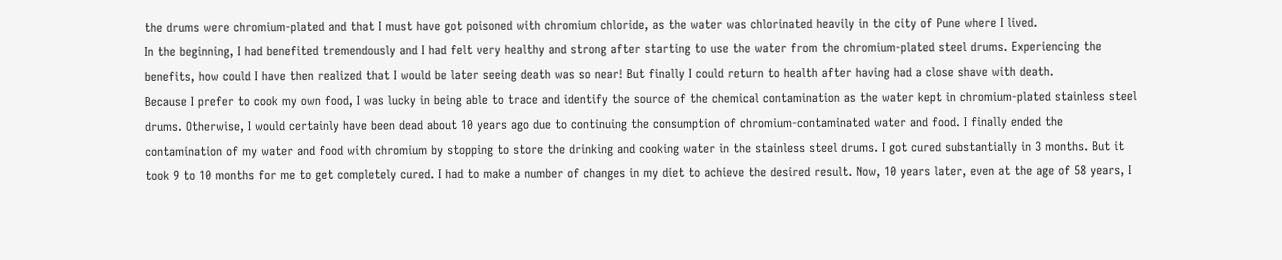the drums were chromium-plated and that I must have got poisoned with chromium chloride, as the water was chlorinated heavily in the city of Pune where I lived.
In the beginning, I had benefited tremendously and I had felt very healthy and strong after starting to use the water from the chromium-plated steel drums. Experiencing the benefits, how could I have then realized that I would be later seeing death was so near! But finally I could return to health after having had a close shave with death.
Because I prefer to cook my own food, I was lucky in being able to trace and identify the source of the chemical contamination as the water kept in chromium-plated stainless steel drums. Otherwise, I would certainly have been dead about 10 years ago due to continuing the consumption of chromium-contaminated water and food. I finally ended the contamination of my water and food with chromium by stopping to store the drinking and cooking water in the stainless steel drums. I got cured substantially in 3 months. But it took 9 to 10 months for me to get completely cured. I had to make a number of changes in my diet to achieve the desired result. Now, 10 years later, even at the age of 58 years, I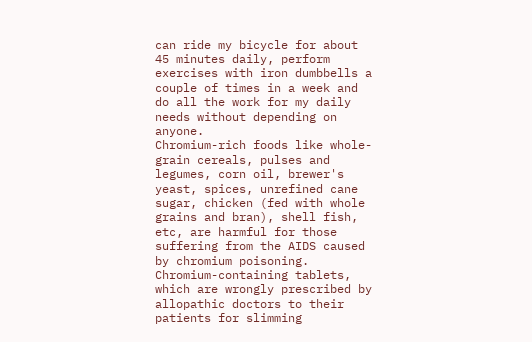can ride my bicycle for about 45 minutes daily, perform exercises with iron dumbbells a couple of times in a week and do all the work for my daily needs without depending on anyone.
Chromium-rich foods like whole-grain cereals, pulses and legumes, corn oil, brewer's yeast, spices, unrefined cane sugar, chicken (fed with whole grains and bran), shell fish, etc, are harmful for those suffering from the AIDS caused by chromium poisoning. Chromium-containing tablets, which are wrongly prescribed by allopathic doctors to their patients for slimming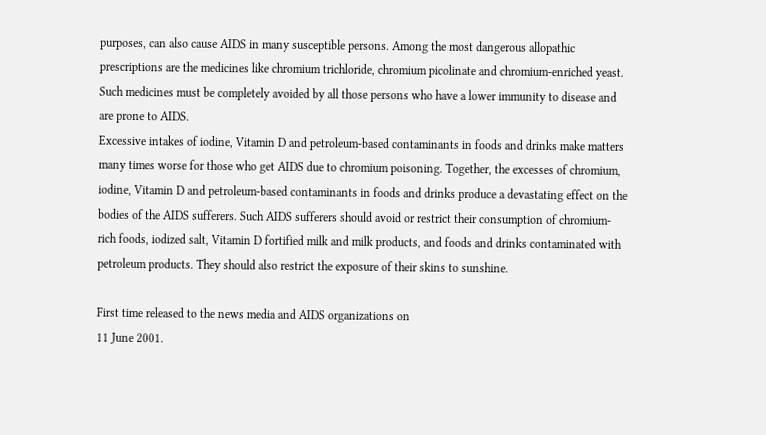purposes, can also cause AIDS in many susceptible persons. Among the most dangerous allopathic prescriptions are the medicines like chromium trichloride, chromium picolinate and chromium-enriched yeast. Such medicines must be completely avoided by all those persons who have a lower immunity to disease and are prone to AIDS.
Excessive intakes of iodine, Vitamin D and petroleum-based contaminants in foods and drinks make matters many times worse for those who get AIDS due to chromium poisoning. Together, the excesses of chromium, iodine, Vitamin D and petroleum-based contaminants in foods and drinks produce a devastating effect on the bodies of the AIDS sufferers. Such AIDS sufferers should avoid or restrict their consumption of chromium-rich foods, iodized salt, Vitamin D fortified milk and milk products, and foods and drinks contaminated with petroleum products. They should also restrict the exposure of their skins to sunshine.

First time released to the news media and AIDS organizations on
11 June 2001.